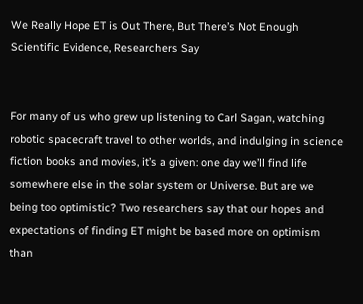We Really Hope ET is Out There, But There’s Not Enough Scientific Evidence, Researchers Say


For many of us who grew up listening to Carl Sagan, watching robotic spacecraft travel to other worlds, and indulging in science fiction books and movies, it’s a given: one day we’ll find life somewhere else in the solar system or Universe. But are we being too optimistic? Two researchers say that our hopes and expectations of finding ET might be based more on optimism than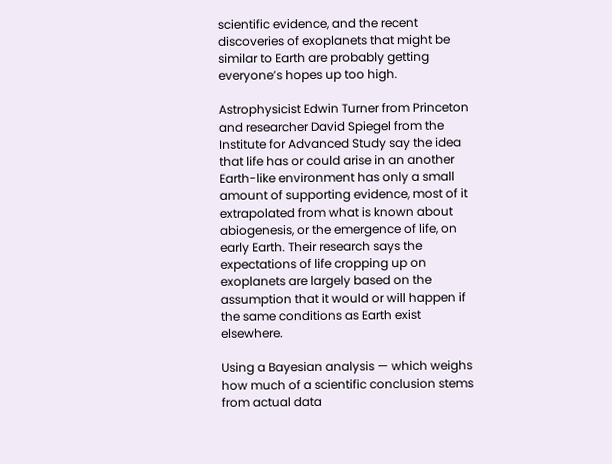scientific evidence, and the recent discoveries of exoplanets that might be similar to Earth are probably getting everyone’s hopes up too high.

Astrophysicist Edwin Turner from Princeton and researcher David Spiegel from the Institute for Advanced Study say the idea that life has or could arise in an another Earth-like environment has only a small amount of supporting evidence, most of it extrapolated from what is known about abiogenesis, or the emergence of life, on early Earth. Their research says the expectations of life cropping up on exoplanets are largely based on the assumption that it would or will happen if the same conditions as Earth exist elsewhere.

Using a Bayesian analysis — which weighs how much of a scientific conclusion stems from actual data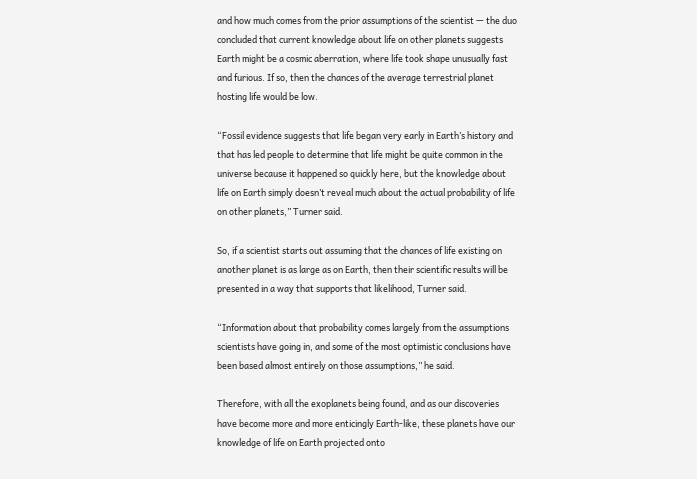and how much comes from the prior assumptions of the scientist — the duo concluded that current knowledge about life on other planets suggests Earth might be a cosmic aberration, where life took shape unusually fast and furious. If so, then the chances of the average terrestrial planet hosting life would be low.

“Fossil evidence suggests that life began very early in Earth’s history and that has led people to determine that life might be quite common in the universe because it happened so quickly here, but the knowledge about life on Earth simply doesn’t reveal much about the actual probability of life on other planets,” Turner said.

So, if a scientist starts out assuming that the chances of life existing on another planet is as large as on Earth, then their scientific results will be presented in a way that supports that likelihood, Turner said.

“Information about that probability comes largely from the assumptions scientists have going in, and some of the most optimistic conclusions have been based almost entirely on those assumptions,” he said.

Therefore, with all the exoplanets being found, and as our discoveries have become more and more enticingly Earth-like, these planets have our knowledge of life on Earth projected onto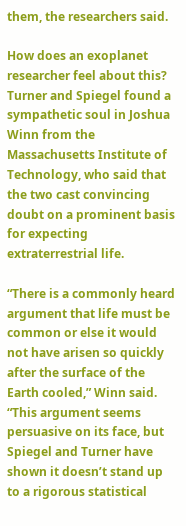them, the researchers said.

How does an exoplanet researcher feel about this? Turner and Spiegel found a sympathetic soul in Joshua Winn from the Massachusetts Institute of Technology, who said that the two cast convincing doubt on a prominent basis for expecting extraterrestrial life.

“There is a commonly heard argument that life must be common or else it would not have arisen so quickly after the surface of the Earth cooled,” Winn said. “This argument seems persuasive on its face, but Spiegel and Turner have shown it doesn’t stand up to a rigorous statistical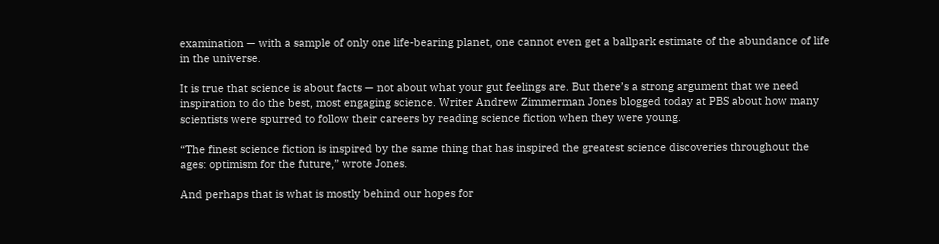examination — with a sample of only one life-bearing planet, one cannot even get a ballpark estimate of the abundance of life in the universe.

It is true that science is about facts — not about what your gut feelings are. But there’s a strong argument that we need inspiration to do the best, most engaging science. Writer Andrew Zimmerman Jones blogged today at PBS about how many scientists were spurred to follow their careers by reading science fiction when they were young.

“The finest science fiction is inspired by the same thing that has inspired the greatest science discoveries throughout the ages: optimism for the future,” wrote Jones.

And perhaps that is what is mostly behind our hopes for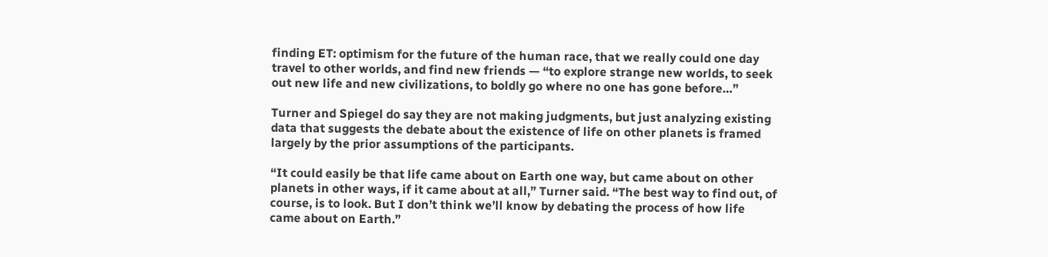finding ET: optimism for the future of the human race, that we really could one day travel to other worlds, and find new friends — “to explore strange new worlds, to seek out new life and new civilizations, to boldly go where no one has gone before…”

Turner and Spiegel do say they are not making judgments, but just analyzing existing data that suggests the debate about the existence of life on other planets is framed largely by the prior assumptions of the participants.

“It could easily be that life came about on Earth one way, but came about on other planets in other ways, if it came about at all,” Turner said. “The best way to find out, of course, is to look. But I don’t think we’ll know by debating the process of how life came about on Earth.”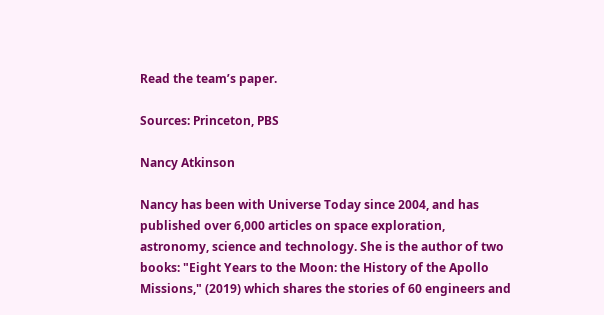Read the team’s paper.

Sources: Princeton, PBS

Nancy Atkinson

Nancy has been with Universe Today since 2004, and has published over 6,000 articles on space exploration, astronomy, science and technology. She is the author of two books: "Eight Years to the Moon: the History of the Apollo Missions," (2019) which shares the stories of 60 engineers and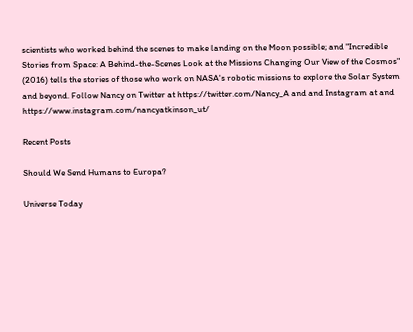scientists who worked behind the scenes to make landing on the Moon possible; and "Incredible Stories from Space: A Behind-the-Scenes Look at the Missions Changing Our View of the Cosmos" (2016) tells the stories of those who work on NASA's robotic missions to explore the Solar System and beyond. Follow Nancy on Twitter at https://twitter.com/Nancy_A and and Instagram at and https://www.instagram.com/nancyatkinson_ut/

Recent Posts

Should We Send Humans to Europa?

Universe Today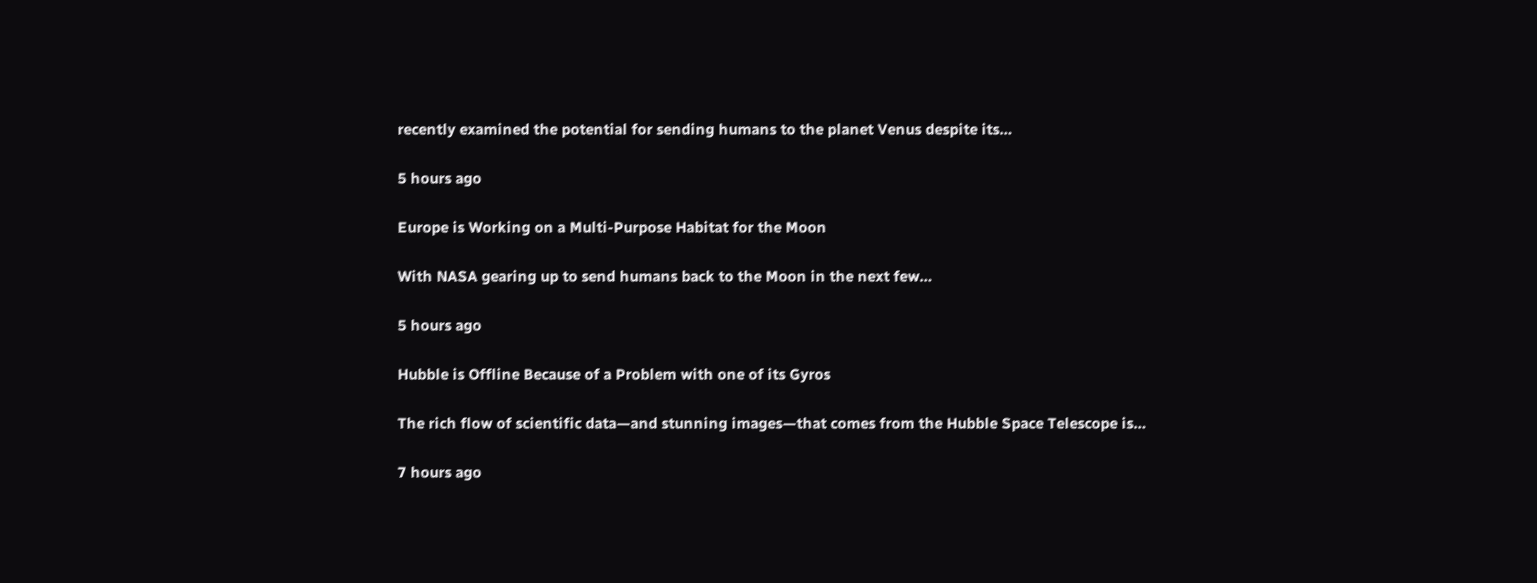recently examined the potential for sending humans to the planet Venus despite its…

5 hours ago

Europe is Working on a Multi-Purpose Habitat for the Moon

With NASA gearing up to send humans back to the Moon in the next few…

5 hours ago

Hubble is Offline Because of a Problem with one of its Gyros

The rich flow of scientific data—and stunning images—that comes from the Hubble Space Telescope is…

7 hours ago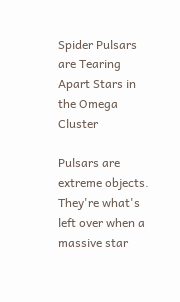Spider Pulsars are Tearing Apart Stars in the Omega Cluster

Pulsars are extreme objects. They're what's left over when a massive star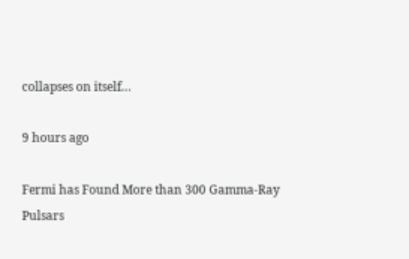collapses on itself…

9 hours ago

Fermi has Found More than 300 Gamma-Ray Pulsars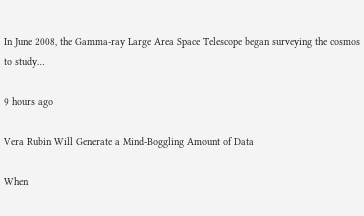In June 2008, the Gamma-ray Large Area Space Telescope began surveying the cosmos to study…

9 hours ago

Vera Rubin Will Generate a Mind-Boggling Amount of Data

When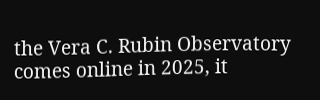the Vera C. Rubin Observatory comes online in 2025, it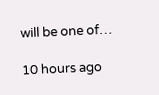will be one of…

10 hours ago